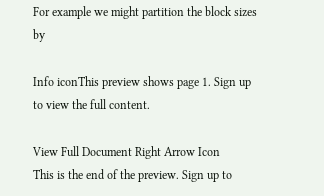For example we might partition the block sizes by

Info iconThis preview shows page 1. Sign up to view the full content.

View Full Document Right Arrow Icon
This is the end of the preview. Sign up to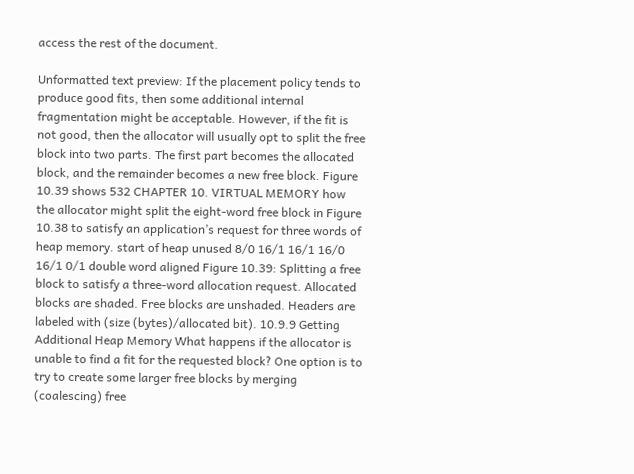access the rest of the document.

Unformatted text preview: If the placement policy tends to produce good fits, then some additional internal fragmentation might be acceptable. However, if the fit is not good, then the allocator will usually opt to split the free block into two parts. The first part becomes the allocated block, and the remainder becomes a new free block. Figure 10.39 shows 532 CHAPTER 10. VIRTUAL MEMORY how the allocator might split the eight-word free block in Figure 10.38 to satisfy an application’s request for three words of heap memory. start of heap unused 8/0 16/1 16/1 16/0 16/1 0/1 double word aligned Figure 10.39: Splitting a free block to satisfy a three-word allocation request. Allocated blocks are shaded. Free blocks are unshaded. Headers are labeled with (size (bytes)/allocated bit). 10.9.9 Getting Additional Heap Memory What happens if the allocator is unable to find a fit for the requested block? One option is to try to create some larger free blocks by merging (coalescing) free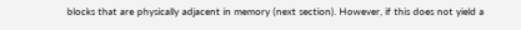blocks that are physically adjacent in memory (next section). However, if this does not yield a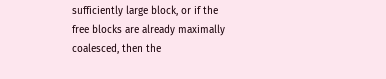sufficiently large block, or if the free blocks are already maximally coalesced, then the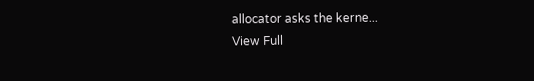allocator asks the kerne...
View Full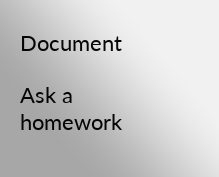Document

Ask a homework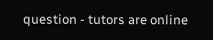question - tutors are online